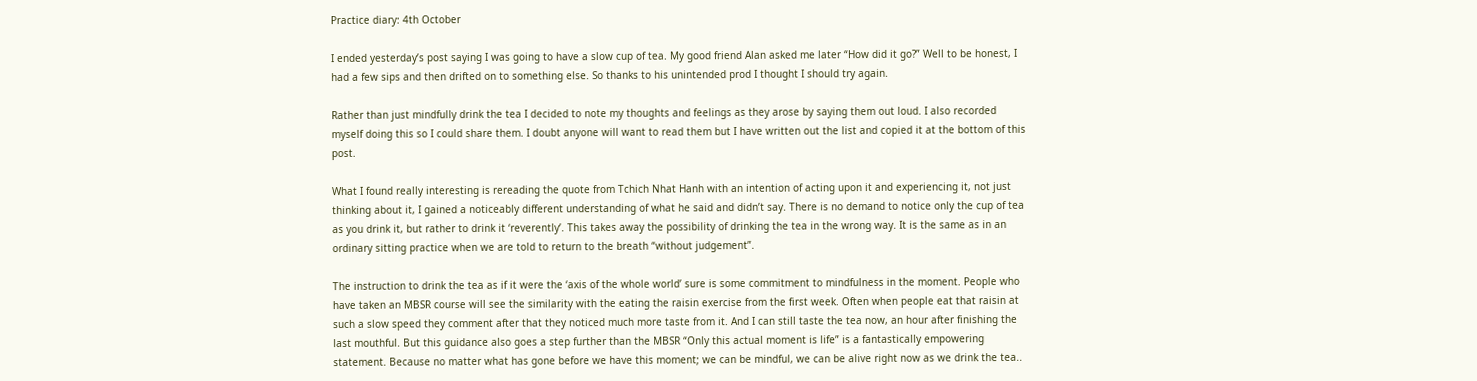Practice diary: 4th October

I ended yesterday’s post saying I was going to have a slow cup of tea. My good friend Alan asked me later “How did it go?” Well to be honest, I had a few sips and then drifted on to something else. So thanks to his unintended prod I thought I should try again.

Rather than just mindfully drink the tea I decided to note my thoughts and feelings as they arose by saying them out loud. I also recorded myself doing this so I could share them. I doubt anyone will want to read them but I have written out the list and copied it at the bottom of this post.

What I found really interesting is rereading the quote from Tchich Nhat Hanh with an intention of acting upon it and experiencing it, not just thinking about it, I gained a noticeably different understanding of what he said and didn’t say. There is no demand to notice only the cup of tea as you drink it, but rather to drink it ‘reverently’. This takes away the possibility of drinking the tea in the wrong way. It is the same as in an ordinary sitting practice when we are told to return to the breath “without judgement”.

The instruction to drink the tea as if it were the ‘axis of the whole world’ sure is some commitment to mindfulness in the moment. People who have taken an MBSR course will see the similarity with the eating the raisin exercise from the first week. Often when people eat that raisin at such a slow speed they comment after that they noticed much more taste from it. And I can still taste the tea now, an hour after finishing the last mouthful. But this guidance also goes a step further than the MBSR “Only this actual moment is life” is a fantastically empowering statement. Because no matter what has gone before we have this moment; we can be mindful, we can be alive right now as we drink the tea..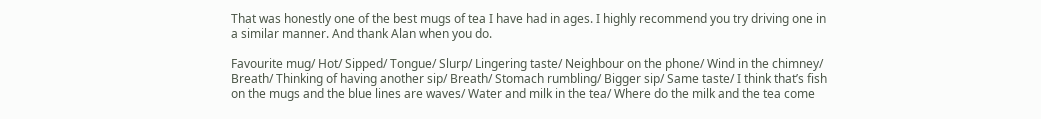That was honestly one of the best mugs of tea I have had in ages. I highly recommend you try driving one in a similar manner. And thank Alan when you do.

Favourite mug/ Hot/ Sipped/ Tongue/ Slurp/ Lingering taste/ Neighbour on the phone/ Wind in the chimney/ Breath/ Thinking of having another sip/ Breath/ Stomach rumbling/ Bigger sip/ Same taste/ I think that’s fish on the mugs and the blue lines are waves/ Water and milk in the tea/ Where do the milk and the tea come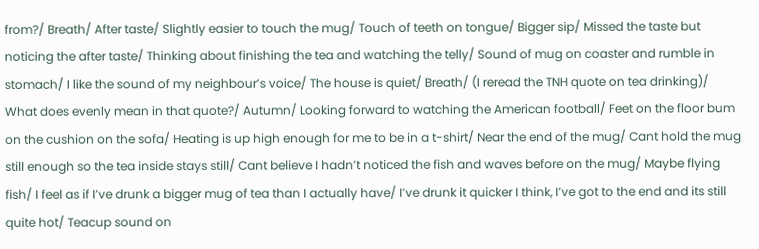from?/ Breath/ After taste/ Slightly easier to touch the mug/ Touch of teeth on tongue/ Bigger sip/ Missed the taste but noticing the after taste/ Thinking about finishing the tea and watching the telly/ Sound of mug on coaster and rumble in stomach/ I like the sound of my neighbour’s voice/ The house is quiet/ Breath/ (I reread the TNH quote on tea drinking)/ What does evenly mean in that quote?/ Autumn/ Looking forward to watching the American football/ Feet on the floor bum on the cushion on the sofa/ Heating is up high enough for me to be in a t-shirt/ Near the end of the mug/ Cant hold the mug still enough so the tea inside stays still/ Cant believe I hadn’t noticed the fish and waves before on the mug/ Maybe flying fish/ I feel as if I’ve drunk a bigger mug of tea than I actually have/ I’ve drunk it quicker I think, I’ve got to the end and its still quite hot/ Teacup sound on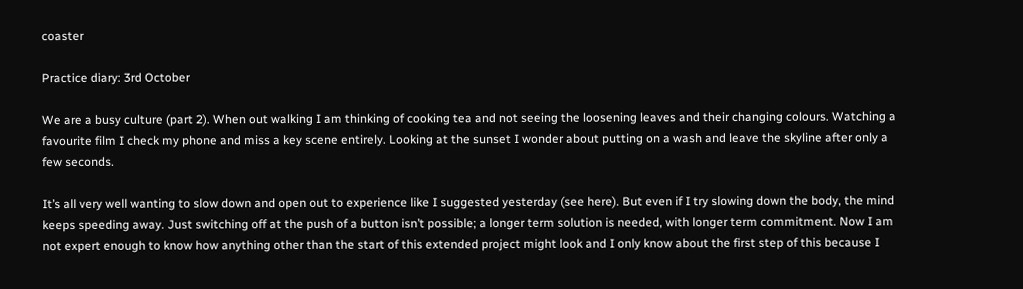coaster

Practice diary: 3rd October

We are a busy culture (part 2). When out walking I am thinking of cooking tea and not seeing the loosening leaves and their changing colours. Watching a favourite film I check my phone and miss a key scene entirely. Looking at the sunset I wonder about putting on a wash and leave the skyline after only a few seconds.

It’s all very well wanting to slow down and open out to experience like I suggested yesterday (see here). But even if I try slowing down the body, the mind keeps speeding away. Just switching off at the push of a button isn’t possible; a longer term solution is needed, with longer term commitment. Now I am not expert enough to know how anything other than the start of this extended project might look and I only know about the first step of this because I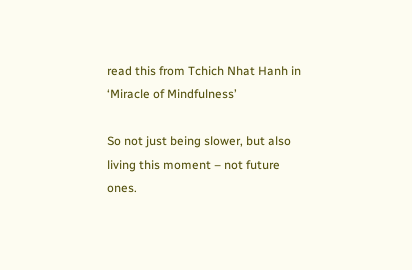read this from Tchich Nhat Hanh in ‘Miracle of Mindfulness’

So not just being slower, but also living this moment – not future ones.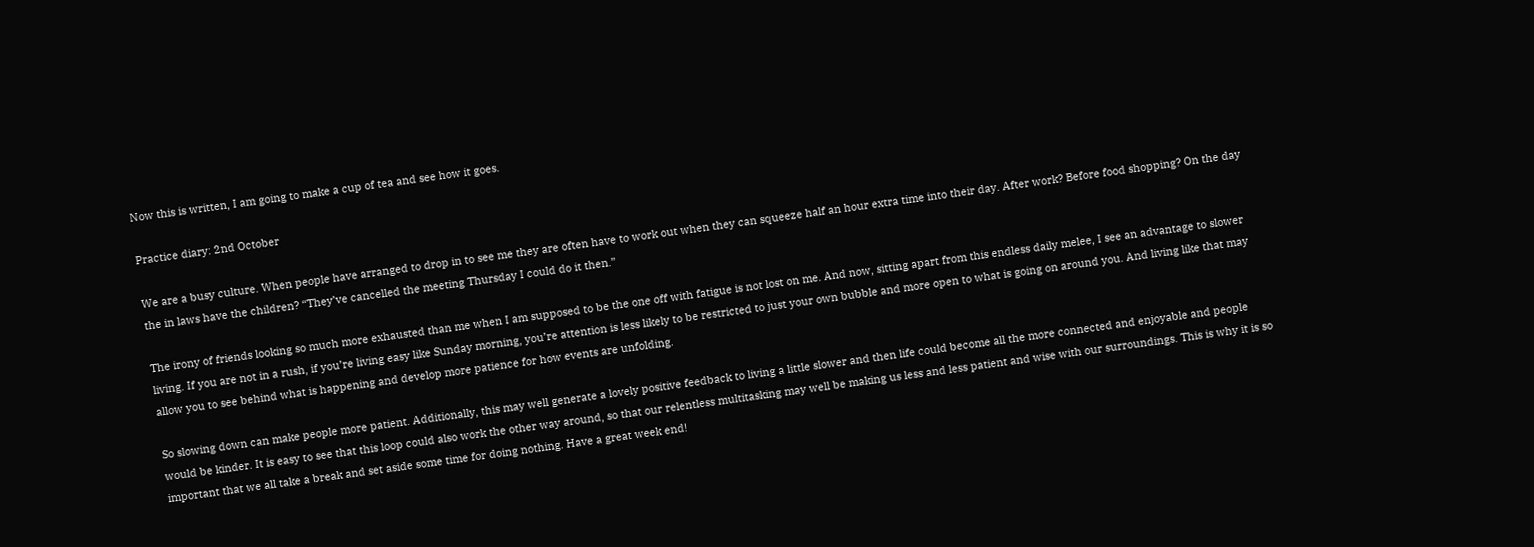Now this is written, I am going to make a cup of tea and see how it goes.

Practice diary: 2nd October

We are a busy culture. When people have arranged to drop in to see me they are often have to work out when they can squeeze half an hour extra time into their day. After work? Before food shopping? On the day the in laws have the children? “They’ve cancelled the meeting Thursday I could do it then.”

The irony of friends looking so much more exhausted than me when I am supposed to be the one off with fatigue is not lost on me. And now, sitting apart from this endless daily melee, I see an advantage to slower living. If you are not in a rush, if you’re living easy like Sunday morning, you’re attention is less likely to be restricted to just your own bubble and more open to what is going on around you. And living like that may allow you to see behind what is happening and develop more patience for how events are unfolding.

So slowing down can make people more patient. Additionally, this may well generate a lovely positive feedback to living a little slower and then life could become all the more connected and enjoyable and people would be kinder. It is easy to see that this loop could also work the other way around, so that our relentless multitasking may well be making us less and less patient and wise with our surroundings. This is why it is so important that we all take a break and set aside some time for doing nothing. Have a great week end!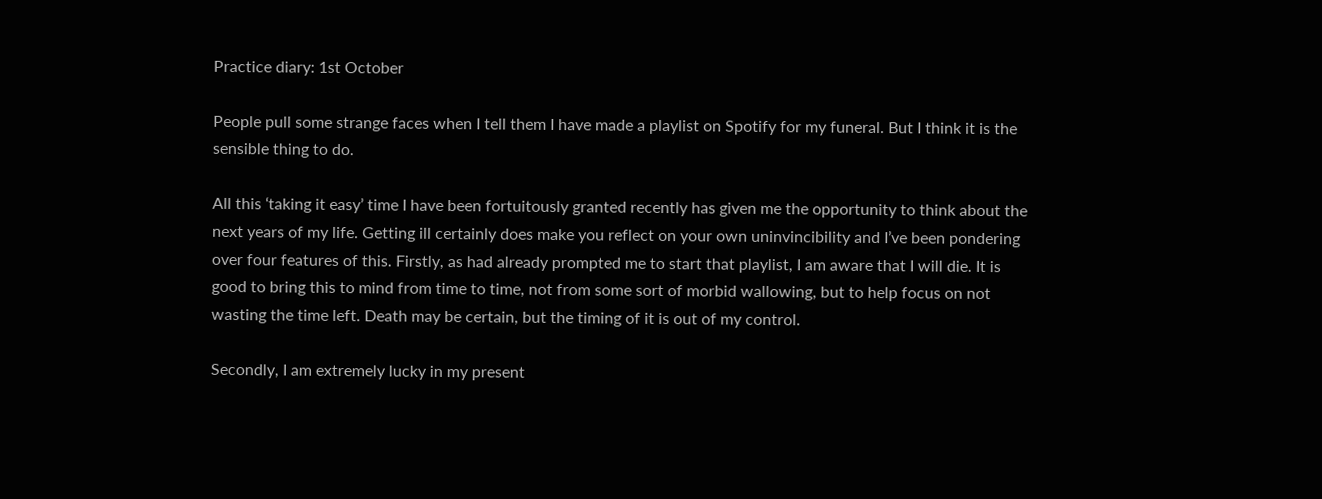Practice diary: 1st October

People pull some strange faces when I tell them I have made a playlist on Spotify for my funeral. But I think it is the sensible thing to do.

All this ‘taking it easy’ time I have been fortuitously granted recently has given me the opportunity to think about the next years of my life. Getting ill certainly does make you reflect on your own uninvincibility and I’ve been pondering over four features of this. Firstly, as had already prompted me to start that playlist, I am aware that I will die. It is good to bring this to mind from time to time, not from some sort of morbid wallowing, but to help focus on not wasting the time left. Death may be certain, but the timing of it is out of my control.

Secondly, I am extremely lucky in my present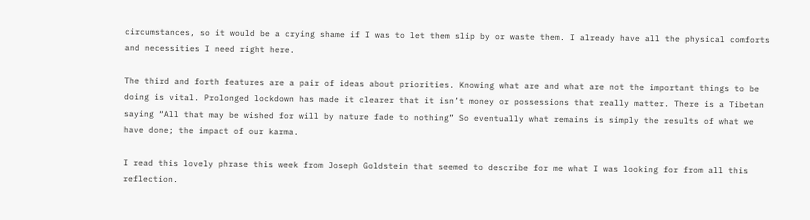circumstances, so it would be a crying shame if I was to let them slip by or waste them. I already have all the physical comforts and necessities I need right here.

The third and forth features are a pair of ideas about priorities. Knowing what are and what are not the important things to be doing is vital. Prolonged lockdown has made it clearer that it isn’t money or possessions that really matter. There is a Tibetan saying “All that may be wished for will by nature fade to nothing” So eventually what remains is simply the results of what we have done; the impact of our karma.

I read this lovely phrase this week from Joseph Goldstein that seemed to describe for me what I was looking for from all this reflection.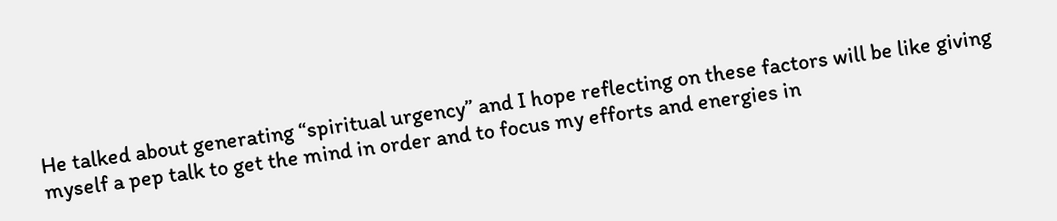He talked about generating “spiritual urgency” and I hope reflecting on these factors will be like giving myself a pep talk to get the mind in order and to focus my efforts and energies in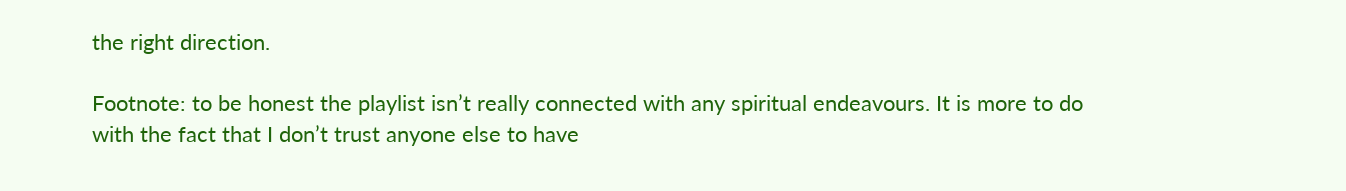the right direction.

Footnote: to be honest the playlist isn’t really connected with any spiritual endeavours. It is more to do with the fact that I don’t trust anyone else to have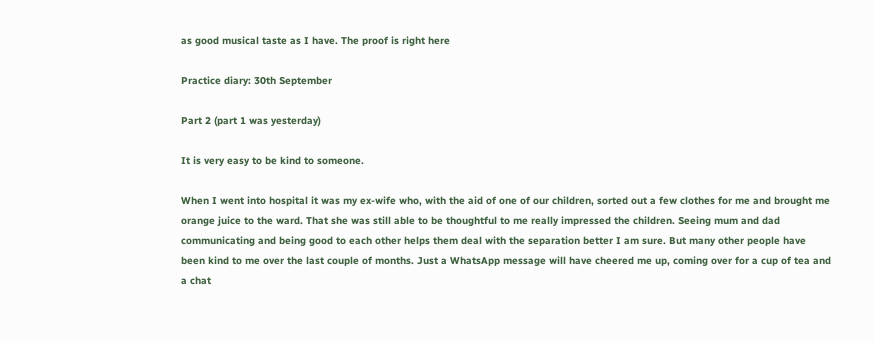as good musical taste as I have. The proof is right here

Practice diary: 30th September

Part 2 (part 1 was yesterday)

It is very easy to be kind to someone.

When I went into hospital it was my ex-wife who, with the aid of one of our children, sorted out a few clothes for me and brought me orange juice to the ward. That she was still able to be thoughtful to me really impressed the children. Seeing mum and dad communicating and being good to each other helps them deal with the separation better I am sure. But many other people have been kind to me over the last couple of months. Just a WhatsApp message will have cheered me up, coming over for a cup of tea and a chat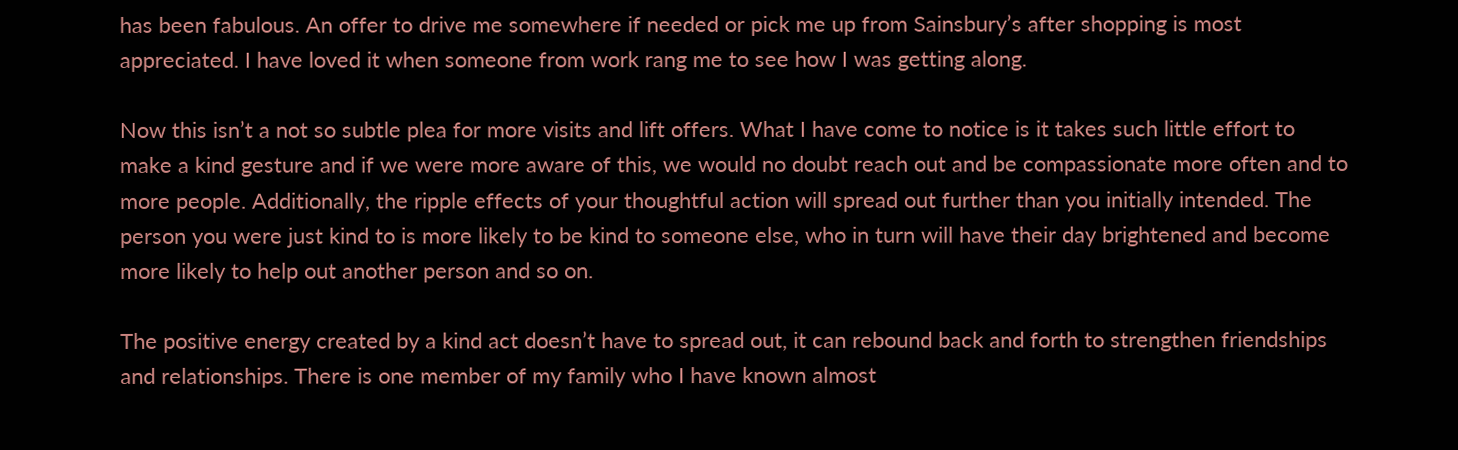has been fabulous. An offer to drive me somewhere if needed or pick me up from Sainsbury’s after shopping is most appreciated. I have loved it when someone from work rang me to see how I was getting along.

Now this isn’t a not so subtle plea for more visits and lift offers. What I have come to notice is it takes such little effort to make a kind gesture and if we were more aware of this, we would no doubt reach out and be compassionate more often and to more people. Additionally, the ripple effects of your thoughtful action will spread out further than you initially intended. The person you were just kind to is more likely to be kind to someone else, who in turn will have their day brightened and become more likely to help out another person and so on.

The positive energy created by a kind act doesn’t have to spread out, it can rebound back and forth to strengthen friendships and relationships. There is one member of my family who I have known almost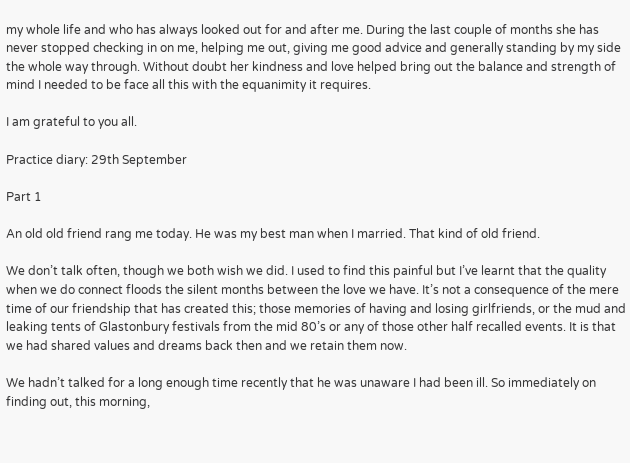my whole life and who has always looked out for and after me. During the last couple of months she has never stopped checking in on me, helping me out, giving me good advice and generally standing by my side the whole way through. Without doubt her kindness and love helped bring out the balance and strength of mind I needed to be face all this with the equanimity it requires.

I am grateful to you all.

Practice diary: 29th September

Part 1

An old old friend rang me today. He was my best man when I married. That kind of old friend.

We don’t talk often, though we both wish we did. I used to find this painful but I’ve learnt that the quality when we do connect floods the silent months between the love we have. It’s not a consequence of the mere time of our friendship that has created this; those memories of having and losing girlfriends, or the mud and leaking tents of Glastonbury festivals from the mid 80’s or any of those other half recalled events. It is that we had shared values and dreams back then and we retain them now.

We hadn’t talked for a long enough time recently that he was unaware I had been ill. So immediately on finding out, this morning,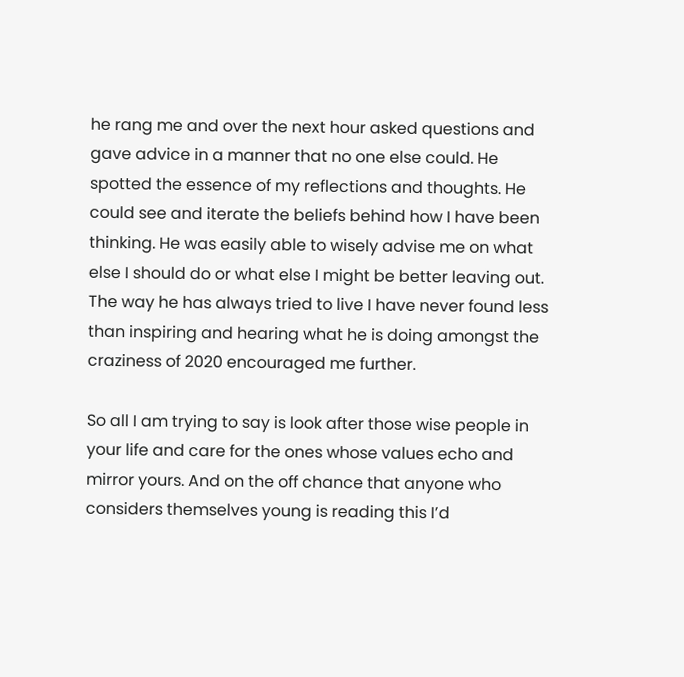he rang me and over the next hour asked questions and gave advice in a manner that no one else could. He spotted the essence of my reflections and thoughts. He could see and iterate the beliefs behind how I have been thinking. He was easily able to wisely advise me on what else I should do or what else I might be better leaving out. The way he has always tried to live I have never found less than inspiring and hearing what he is doing amongst the craziness of 2020 encouraged me further.

So all I am trying to say is look after those wise people in your life and care for the ones whose values echo and mirror yours. And on the off chance that anyone who considers themselves young is reading this I’d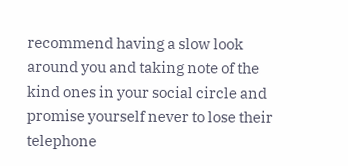recommend having a slow look around you and taking note of the kind ones in your social circle and promise yourself never to lose their telephone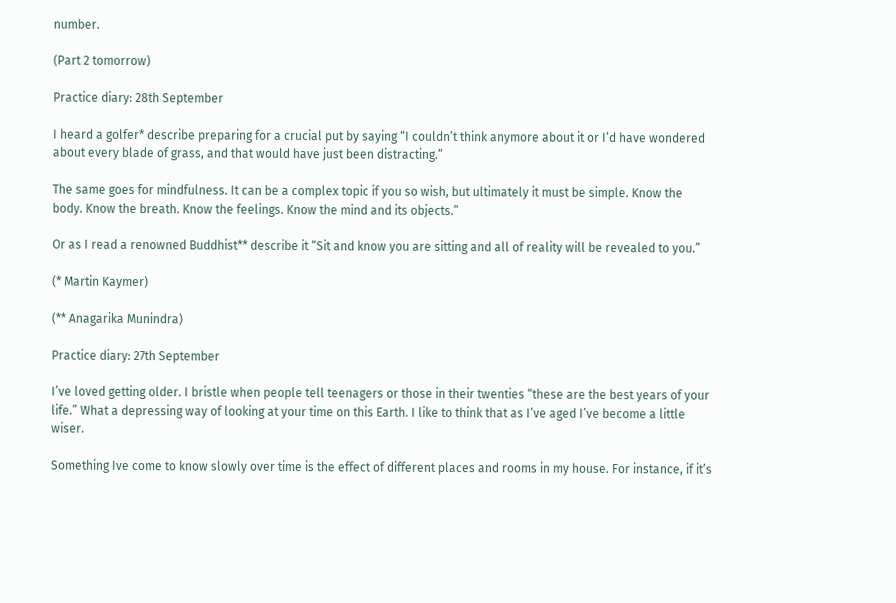number.

(Part 2 tomorrow)

Practice diary: 28th September

I heard a golfer* describe preparing for a crucial put by saying “I couldn’t think anymore about it or I’d have wondered about every blade of grass, and that would have just been distracting.”

The same goes for mindfulness. It can be a complex topic if you so wish, but ultimately it must be simple. Know the body. Know the breath. Know the feelings. Know the mind and its objects.”

Or as I read a renowned Buddhist** describe it “Sit and know you are sitting and all of reality will be revealed to you.”

(* Martin Kaymer)

(** Anagarika Munindra)

Practice diary: 27th September

I’ve loved getting older. I bristle when people tell teenagers or those in their twenties “these are the best years of your life.” What a depressing way of looking at your time on this Earth. I like to think that as I’ve aged I’ve become a little wiser.

Something Ive come to know slowly over time is the effect of different places and rooms in my house. For instance, if it’s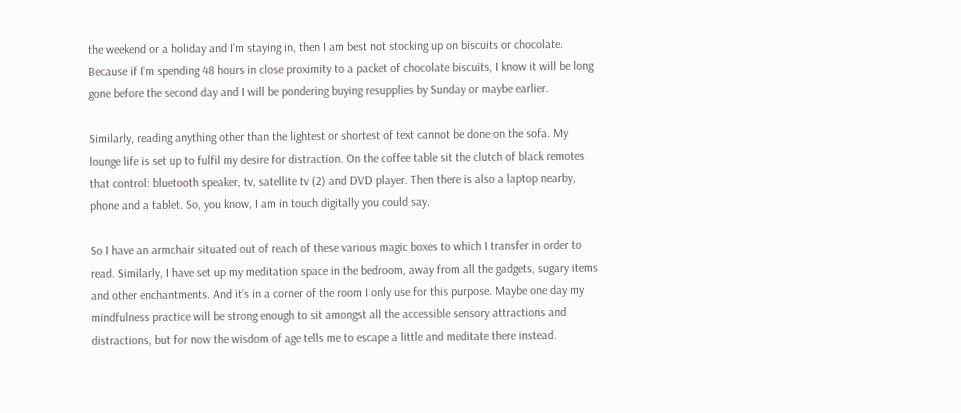the weekend or a holiday and I’m staying in, then I am best not stocking up on biscuits or chocolate. Because if I’m spending 48 hours in close proximity to a packet of chocolate biscuits, I know it will be long gone before the second day and I will be pondering buying resupplies by Sunday or maybe earlier.

Similarly, reading anything other than the lightest or shortest of text cannot be done on the sofa. My lounge life is set up to fulfil my desire for distraction. On the coffee table sit the clutch of black remotes that control: bluetooth speaker, tv, satellite tv (2) and DVD player. Then there is also a laptop nearby, phone and a tablet. So, you know, I am in touch digitally you could say.

So I have an armchair situated out of reach of these various magic boxes to which I transfer in order to read. Similarly, I have set up my meditation space in the bedroom, away from all the gadgets, sugary items and other enchantments. And it’s in a corner of the room I only use for this purpose. Maybe one day my mindfulness practice will be strong enough to sit amongst all the accessible sensory attractions and distractions, but for now the wisdom of age tells me to escape a little and meditate there instead.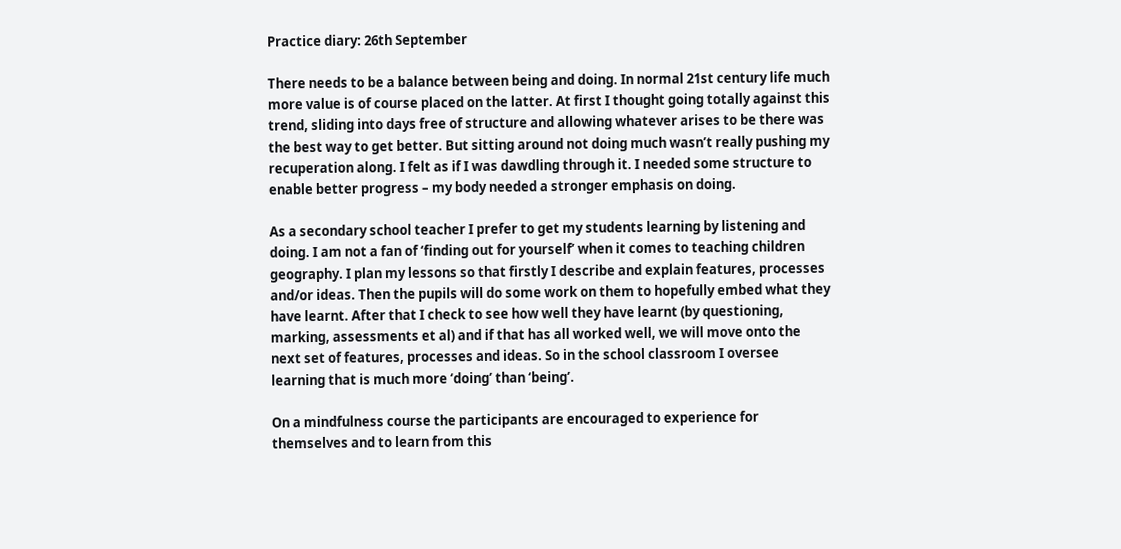Practice diary: 26th September

There needs to be a balance between being and doing. In normal 21st century life much more value is of course placed on the latter. At first I thought going totally against this trend, sliding into days free of structure and allowing whatever arises to be there was the best way to get better. But sitting around not doing much wasn’t really pushing my recuperation along. I felt as if I was dawdling through it. I needed some structure to enable better progress – my body needed a stronger emphasis on doing.

As a secondary school teacher I prefer to get my students learning by listening and doing. I am not a fan of ‘finding out for yourself’ when it comes to teaching children geography. I plan my lessons so that firstly I describe and explain features, processes and/or ideas. Then the pupils will do some work on them to hopefully embed what they have learnt. After that I check to see how well they have learnt (by questioning, marking, assessments et al) and if that has all worked well, we will move onto the next set of features, processes and ideas. So in the school classroom I oversee learning that is much more ‘doing’ than ‘being’.

On a mindfulness course the participants are encouraged to experience for themselves and to learn from this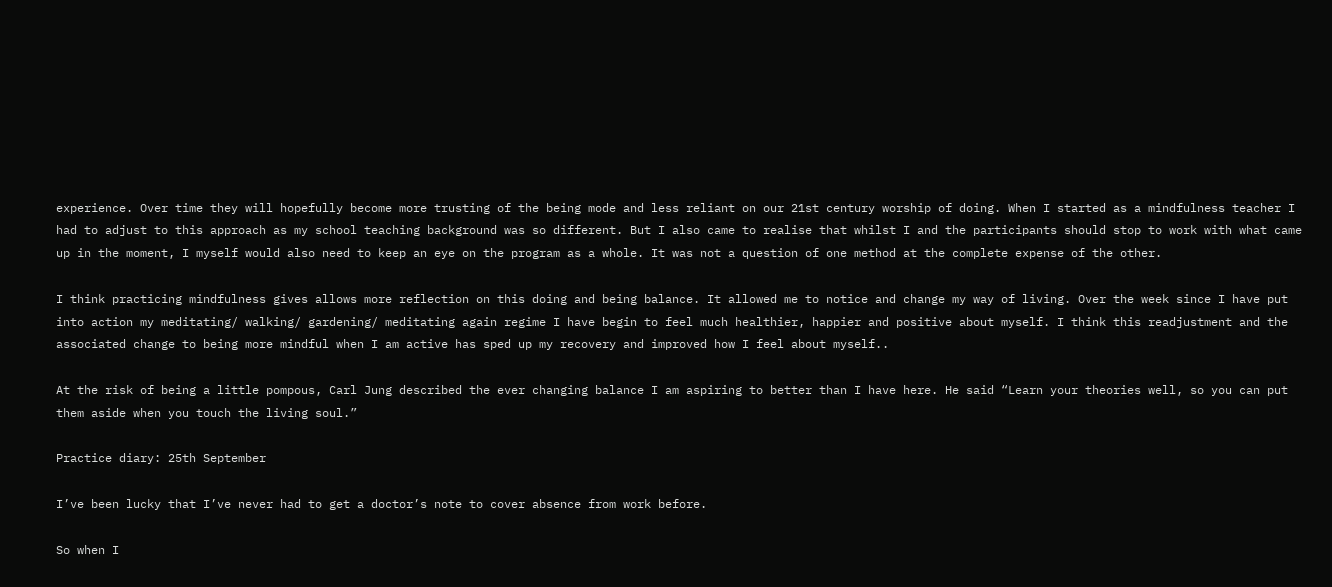experience. Over time they will hopefully become more trusting of the being mode and less reliant on our 21st century worship of doing. When I started as a mindfulness teacher I had to adjust to this approach as my school teaching background was so different. But I also came to realise that whilst I and the participants should stop to work with what came up in the moment, I myself would also need to keep an eye on the program as a whole. It was not a question of one method at the complete expense of the other.

I think practicing mindfulness gives allows more reflection on this doing and being balance. It allowed me to notice and change my way of living. Over the week since I have put into action my meditating/ walking/ gardening/ meditating again regime I have begin to feel much healthier, happier and positive about myself. I think this readjustment and the associated change to being more mindful when I am active has sped up my recovery and improved how I feel about myself..

At the risk of being a little pompous, Carl Jung described the ever changing balance I am aspiring to better than I have here. He said “Learn your theories well, so you can put them aside when you touch the living soul.”

Practice diary: 25th September

I’ve been lucky that I’ve never had to get a doctor’s note to cover absence from work before.

So when I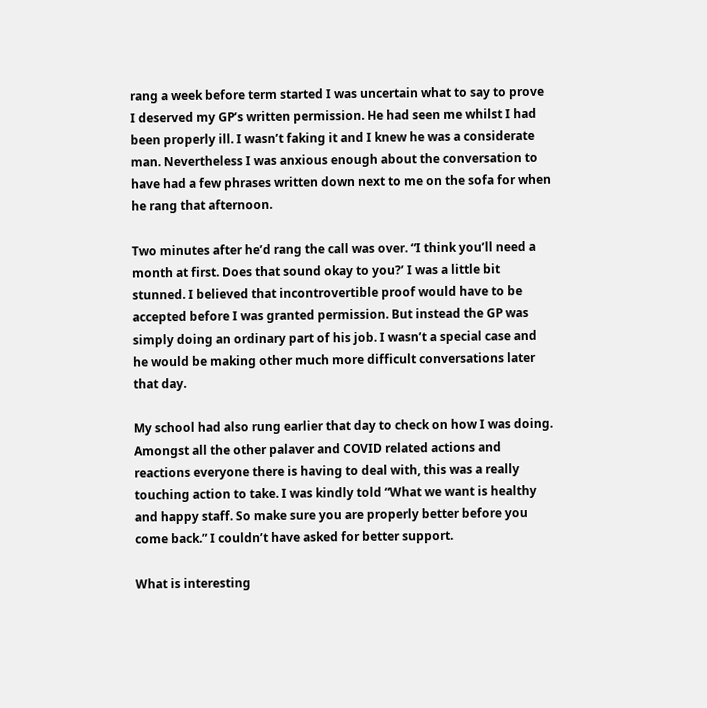rang a week before term started I was uncertain what to say to prove I deserved my GP’s written permission. He had seen me whilst I had been properly ill. I wasn’t faking it and I knew he was a considerate man. Nevertheless I was anxious enough about the conversation to have had a few phrases written down next to me on the sofa for when he rang that afternoon.

Two minutes after he’d rang the call was over. “I think you’ll need a month at first. Does that sound okay to you?’ I was a little bit stunned. I believed that incontrovertible proof would have to be accepted before I was granted permission. But instead the GP was simply doing an ordinary part of his job. I wasn’t a special case and he would be making other much more difficult conversations later that day.

My school had also rung earlier that day to check on how I was doing. Amongst all the other palaver and COVID related actions and reactions everyone there is having to deal with, this was a really touching action to take. I was kindly told “What we want is healthy and happy staff. So make sure you are properly better before you come back.” I couldn’t have asked for better support.

What is interesting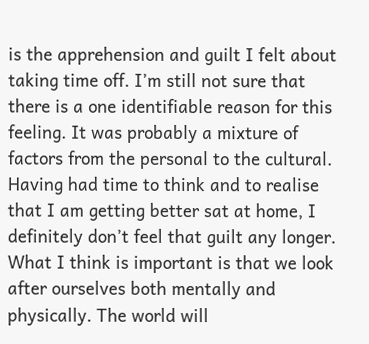is the apprehension and guilt I felt about taking time off. I’m still not sure that there is a one identifiable reason for this feeling. It was probably a mixture of factors from the personal to the cultural. Having had time to think and to realise that I am getting better sat at home, I definitely don’t feel that guilt any longer. What I think is important is that we look after ourselves both mentally and physically. The world will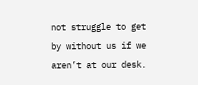not struggle to get by without us if we aren’t at our desk.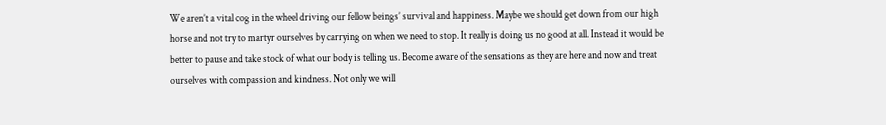We aren’t a vital cog in the wheel driving our fellow beings’ survival and happiness. Maybe we should get down from our high horse and not try to martyr ourselves by carrying on when we need to stop. It really is doing us no good at all. Instead it would be better to pause and take stock of what our body is telling us. Become aware of the sensations as they are here and now and treat ourselves with compassion and kindness. Not only we will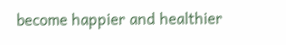become happier and healthier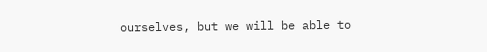ourselves, but we will be able to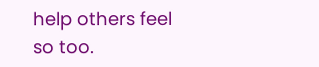help others feel so too.